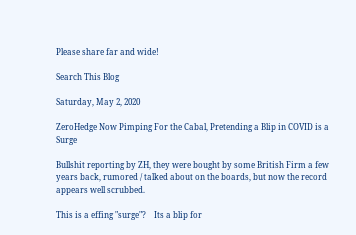Please share far and wide!

Search This Blog

Saturday, May 2, 2020

ZeroHedge Now Pimping For the Cabal, Pretending a Blip in COVID is a Surge

Bullshit reporting by ZH, they were bought by some British Firm a few years back, rumored / talked about on the boards, but now the record appears well scrubbed.

This is a effing "surge"?    Its a blip for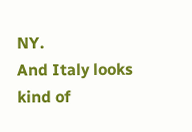NY.
And Italy looks kind of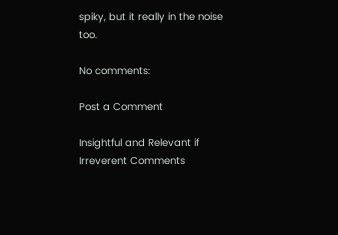spiky, but it really in the noise too.

No comments:

Post a Comment

Insightful and Relevant if Irreverent Comments